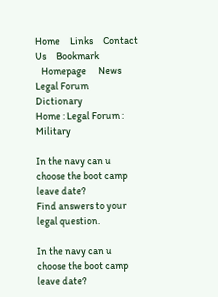Home     Links     Contact Us     Bookmark
   Homepage      News      Legal Forum      Dictionary
Home : Legal Forum : Military

In the navy can u choose the boot camp leave date?
Find answers to your legal question.

In the navy can u choose the boot camp leave date?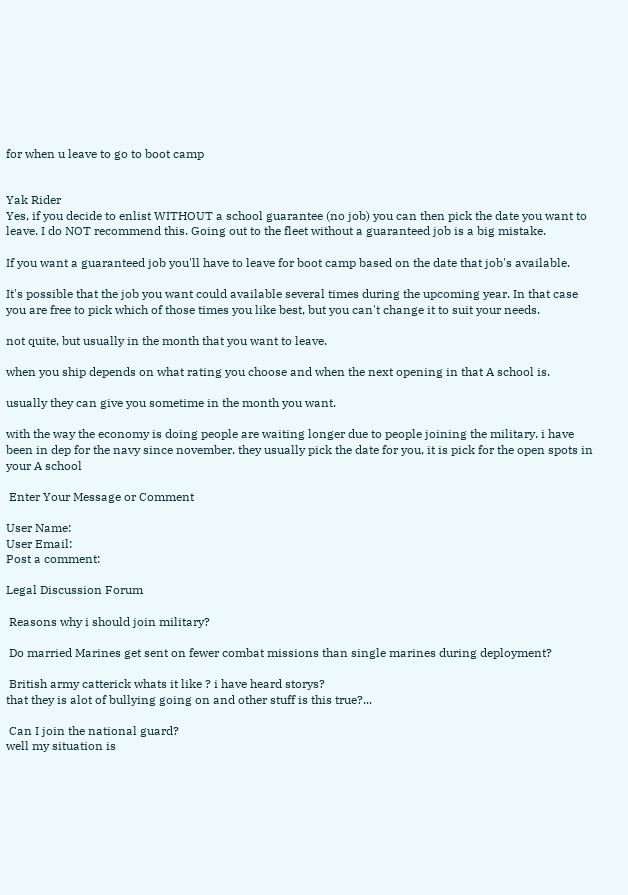for when u leave to go to boot camp


Yak Rider
Yes, if you decide to enlist WITHOUT a school guarantee (no job) you can then pick the date you want to leave. I do NOT recommend this. Going out to the fleet without a guaranteed job is a big mistake.

If you want a guaranteed job you'll have to leave for boot camp based on the date that job's available.

It's possible that the job you want could available several times during the upcoming year. In that case you are free to pick which of those times you like best, but you can't change it to suit your needs.

not quite, but usually in the month that you want to leave.

when you ship depends on what rating you choose and when the next opening in that A school is.

usually they can give you sometime in the month you want.

with the way the economy is doing people are waiting longer due to people joining the military. i have been in dep for the navy since november. they usually pick the date for you, it is pick for the open spots in your A school

 Enter Your Message or Comment

User Name:
User Email:
Post a comment:

Legal Discussion Forum

 Reasons why i should join military?

 Do married Marines get sent on fewer combat missions than single marines during deployment?

 British army catterick whats it like ? i have heard storys?
that they is alot of bullying going on and other stuff is this true?...

 Can I join the national guard?
well my situation is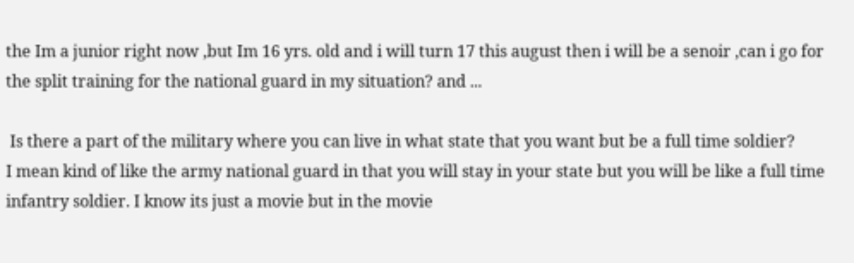the Im a junior right now ,but Im 16 yrs. old and i will turn 17 this august then i will be a senoir ,can i go for the split training for the national guard in my situation? and ...

 Is there a part of the military where you can live in what state that you want but be a full time soldier?
I mean kind of like the army national guard in that you will stay in your state but you will be like a full time infantry soldier. I know its just a movie but in the movie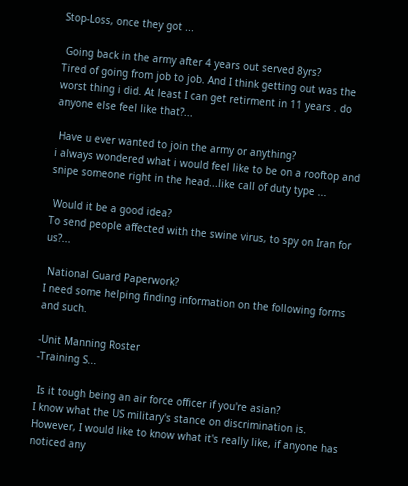Stop-Loss, once they got ...

 Going back in the army after 4 years out served 8yrs?
Tired of going from job to job. And I think getting out was the worst thing i did. At least I can get retirment in 11 years . do anyone else feel like that?...

 Have u ever wanted to join the army or anything?
i always wondered what i would feel like to be on a rooftop and snipe someone right in the head...like call of duty type ...

 Would it be a good idea?
To send people affected with the swine virus, to spy on Iran for us?...

 National Guard Paperwork?
I need some helping finding information on the following forms and such.

-Unit Manning Roster
-Training S...

 Is it tough being an air force officer if you're asian?
I know what the US military's stance on discrimination is. However, I would like to know what it's really like, if anyone has noticed any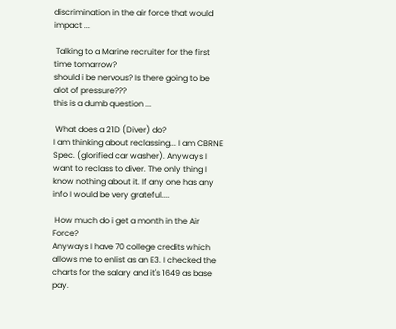discrimination in the air force that would impact ...

 Talking to a Marine recruiter for the first time tomarrow?
should i be nervous? Is there going to be alot of pressure???
this is a dumb question ...

 What does a 21D (Diver) do?
I am thinking about reclassing... I am CBRNE Spec. (glorified car washer). Anyways I want to reclass to diver. The only thing I know nothing about it. If any one has any info I would be very grateful....

 How much do i get a month in the Air Force?
Anyways I have 70 college credits which allows me to enlist as an E3. I checked the charts for the salary and it's 1649 as base pay.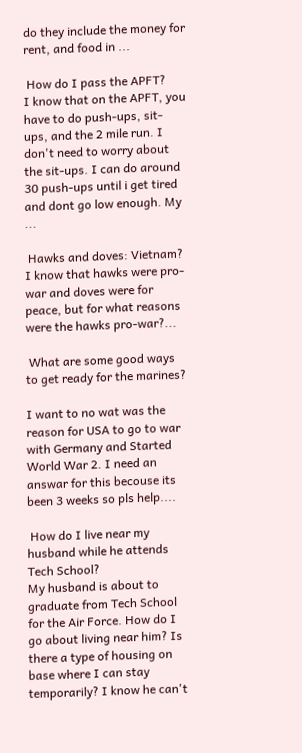do they include the money for rent, and food in ...

 How do I pass the APFT?
I know that on the APFT, you have to do push-ups, sit-ups, and the 2 mile run. I don't need to worry about the sit-ups. I can do around 30 push-ups until i get tired and dont go low enough. My ...

 Hawks and doves: Vietnam?
I know that hawks were pro-war and doves were for peace, but for what reasons were the hawks pro-war?...

 What are some good ways to get ready for the marines?

I want to no wat was the reason for USA to go to war with Germany and Started World War 2. I need an answar for this becouse its been 3 weeks so pls help....

 How do I live near my husband while he attends Tech School?
My husband is about to graduate from Tech School for the Air Force. How do I go about living near him? Is there a type of housing on base where I can stay temporarily? I know he can't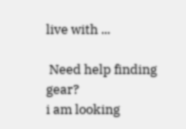live with ...

 Need help finding gear?
i am looking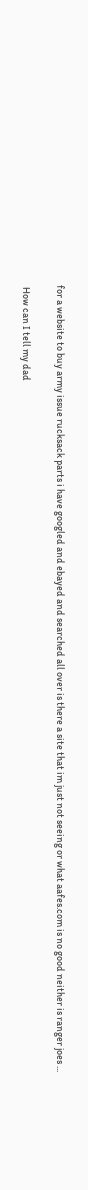for a website to buy army issue rucksack parts i have googled and ebayed and searched all over is there a site that im just not seeing or what aafes.com is no good neither is ranger joes ...

 How can I tell my dad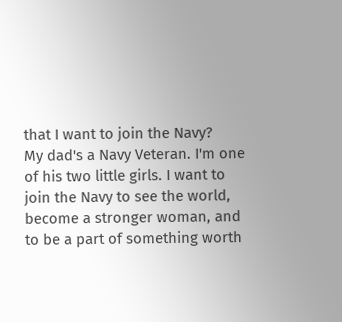that I want to join the Navy?
My dad's a Navy Veteran. I'm one of his two little girls. I want to join the Navy to see the world, become a stronger woman, and to be a part of something worth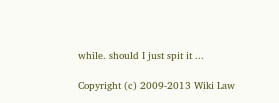while. should I just spit it ...

Copyright (c) 2009-2013 Wiki Law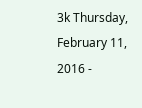3k Thursday, February 11, 2016 -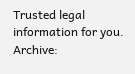Trusted legal information for you.
Archive: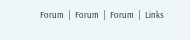Forum  |  Forum  |  Forum  |  Links